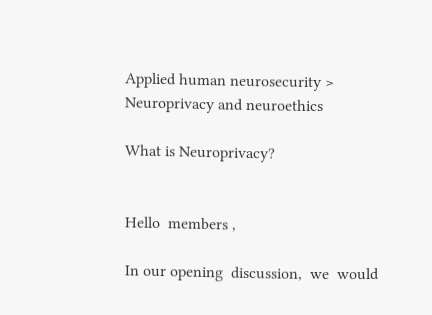Applied human neurosecurity > Neuroprivacy and neuroethics

What is Neuroprivacy?


Hello  members ,

In our opening  discussion,  we  would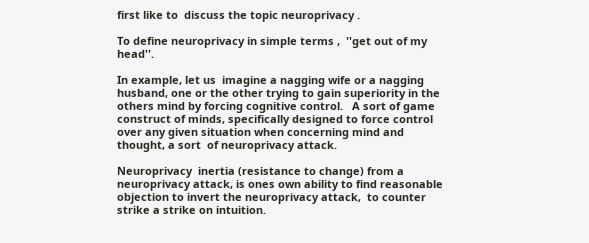first like to  discuss the topic neuroprivacy .

To define neuroprivacy in simple terms ,  ''get out of my head''.

In example, let us  imagine a nagging wife or a nagging husband, one or the other trying to gain superiority in the others mind by forcing cognitive control.   A sort of game construct of minds, specifically designed to force control over any given situation when concerning mind and thought, a sort  of neuroprivacy attack.

Neuroprivacy  inertia (resistance to change) from a neuroprivacy attack, is ones own ability to find reasonable objection to invert the neuroprivacy attack,  to counter strike a strike on intuition.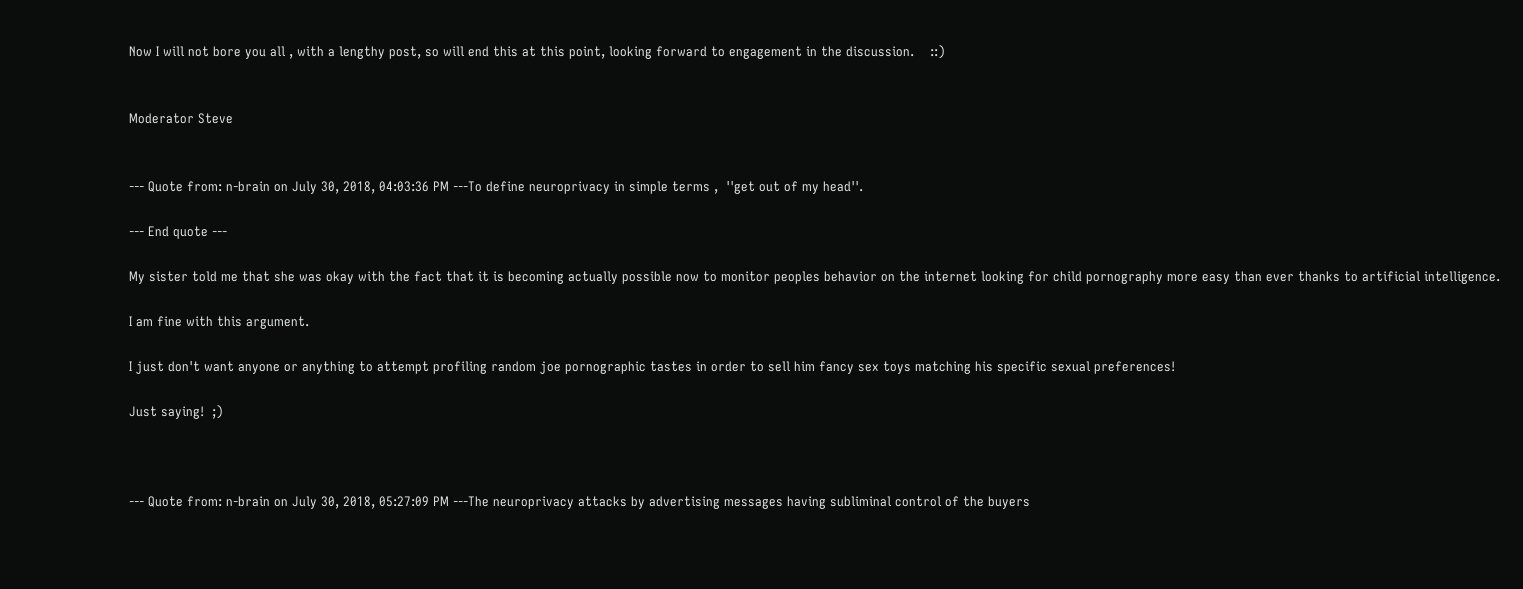Now I will not bore you all , with a lengthy post, so will end this at this point, looking forward to engagement in the discussion.    ::)


Moderator Steve


--- Quote from: n-brain on July 30, 2018, 04:03:36 PM ---To define neuroprivacy in simple terms ,  ''get out of my head''.

--- End quote ---

My sister told me that she was okay with the fact that it is becoming actually possible now to monitor peoples behavior on the internet looking for child pornography more easy than ever thanks to artificial intelligence.

I am fine with this argument.

I just don't want anyone or anything to attempt profiling random joe pornographic tastes in order to sell him fancy sex toys matching his specific sexual preferences!

Just saying!  ;)



--- Quote from: n-brain on July 30, 2018, 05:27:09 PM ---The neuroprivacy attacks by advertising messages having subliminal control of the buyers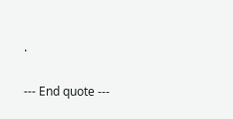.

--- End quote ---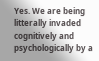Yes. We are being litterally invaded cognitively and psychologically by a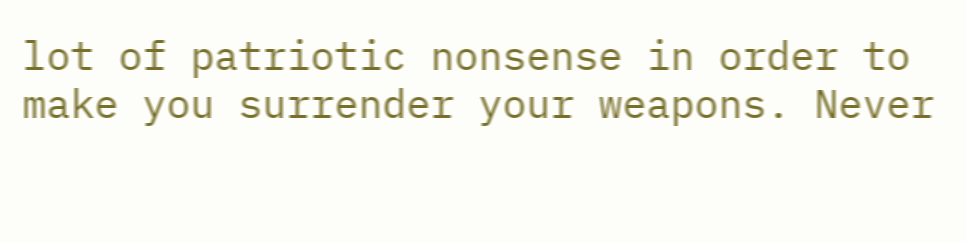lot of patriotic nonsense in order to make you surrender your weapons. Never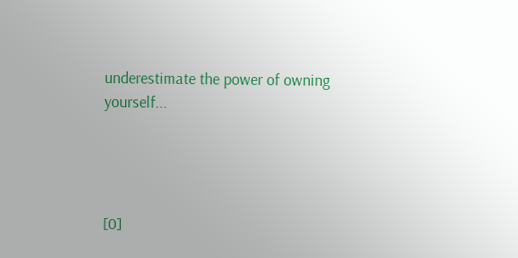underestimate the power of owning yourself...




[0]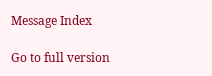Message Index

Go to full version